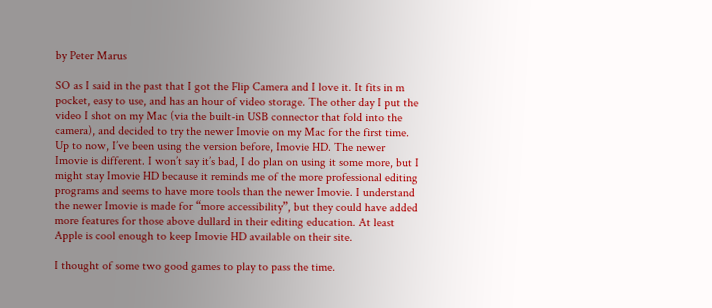by Peter Marus

SO as I said in the past that I got the Flip Camera and I love it. It fits in m pocket, easy to use, and has an hour of video storage. The other day I put the video I shot on my Mac (via the built-in USB connector that fold into the camera), and decided to try the newer Imovie on my Mac for the first time. Up to now, I’ve been using the version before, Imovie HD. The newer Imovie is different. I won’t say it’s bad, I do plan on using it some more, but I might stay Imovie HD because it reminds me of the more professional editing programs and seems to have more tools than the newer Imovie. I understand the newer Imovie is made for “more accessibility”, but they could have added more features for those above dullard in their editing education. At least Apple is cool enough to keep Imovie HD available on their site.

I thought of some two good games to play to pass the time.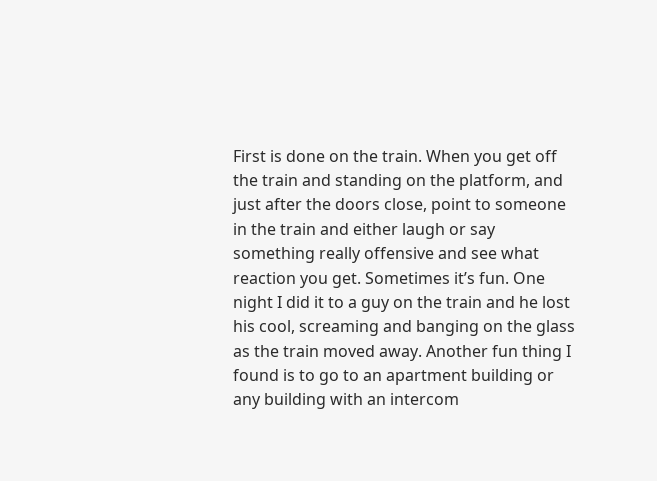First is done on the train. When you get off the train and standing on the platform, and just after the doors close, point to someone in the train and either laugh or say something really offensive and see what reaction you get. Sometimes it’s fun. One night I did it to a guy on the train and he lost his cool, screaming and banging on the glass as the train moved away. Another fun thing I found is to go to an apartment building or any building with an intercom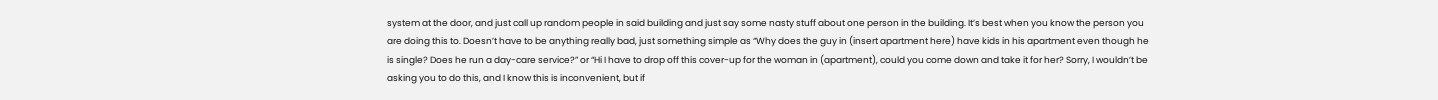system at the door, and just call up random people in said building and just say some nasty stuff about one person in the building. It’s best when you know the person you are doing this to. Doesn’t have to be anything really bad, just something simple as “Why does the guy in (insert apartment here) have kids in his apartment even though he is single? Does he run a day-care service?” or “Hi I have to drop off this cover-up for the woman in (apartment), could you come down and take it for her? Sorry, I wouldn’t be asking you to do this, and I know this is inconvenient, but if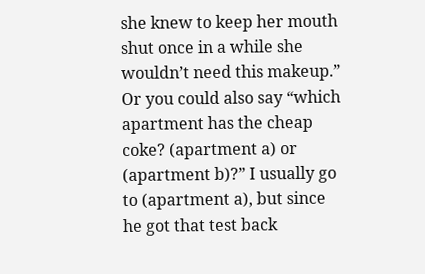she knew to keep her mouth shut once in a while she wouldn’t need this makeup.” Or you could also say “which apartment has the cheap coke? (apartment a) or (apartment b)?” I usually go to (apartment a), but since he got that test back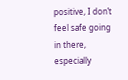positive, I don’t feel safe going in there, especially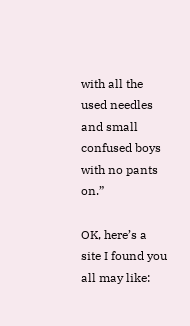with all the used needles and small confused boys with no pants on.”

OK, here’s a site I found you all may like: